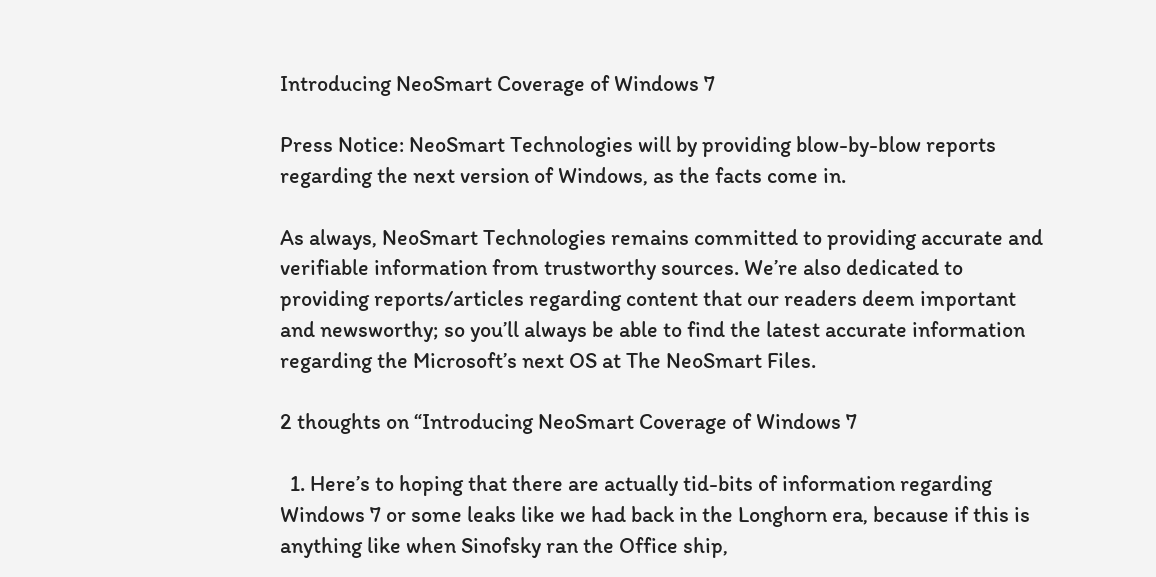Introducing NeoSmart Coverage of Windows 7

Press Notice: NeoSmart Technologies will by providing blow-by-blow reports regarding the next version of Windows, as the facts come in.

As always, NeoSmart Technologies remains committed to providing accurate and verifiable information from trustworthy sources. We’re also dedicated to providing reports/articles regarding content that our readers deem important and newsworthy; so you’ll always be able to find the latest accurate information regarding the Microsoft’s next OS at The NeoSmart Files.

2 thoughts on “Introducing NeoSmart Coverage of Windows 7

  1. Here’s to hoping that there are actually tid-bits of information regarding Windows 7 or some leaks like we had back in the Longhorn era, because if this is anything like when Sinofsky ran the Office ship,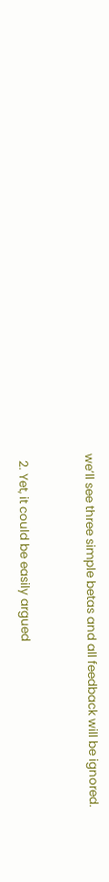we’ll see three simple betas and all feedback will be ignored.


  2. Yet, it could be easily argued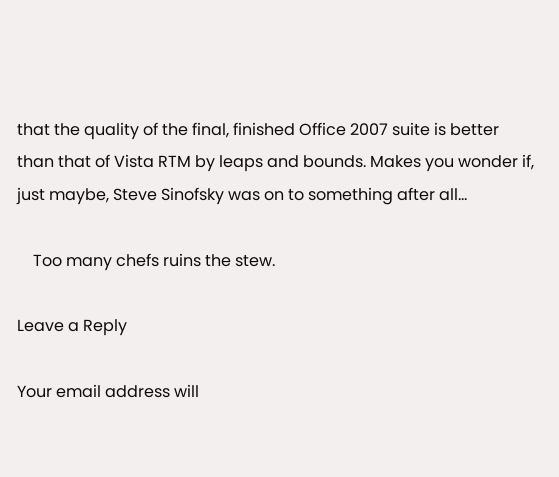that the quality of the final, finished Office 2007 suite is better than that of Vista RTM by leaps and bounds. Makes you wonder if, just maybe, Steve Sinofsky was on to something after all…

    Too many chefs ruins the stew.

Leave a Reply

Your email address will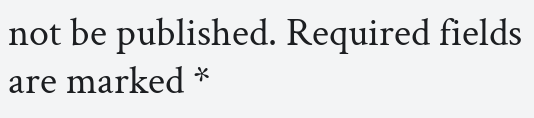not be published. Required fields are marked *